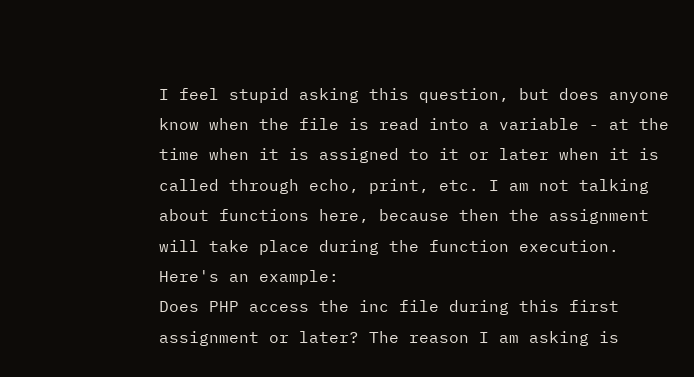I feel stupid asking this question, but does anyone know when the file is read into a variable - at the time when it is assigned to it or later when it is called through echo, print, etc. I am not talking about functions here, because then the assignment will take place during the function execution.
Here's an example:
Does PHP access the inc file during this first assignment or later? The reason I am asking is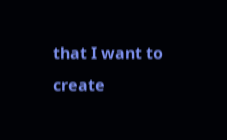that I want to create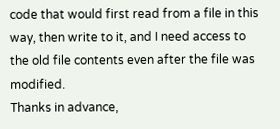code that would first read from a file in this way, then write to it, and I need access to the old file contents even after the file was modified.
Thanks in advance,